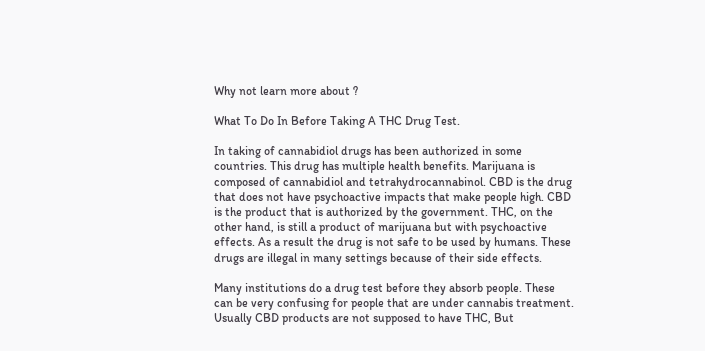Why not learn more about ?

What To Do In Before Taking A THC Drug Test.

In taking of cannabidiol drugs has been authorized in some countries. This drug has multiple health benefits. Marijuana is composed of cannabidiol and tetrahydrocannabinol. CBD is the drug that does not have psychoactive impacts that make people high. CBD is the product that is authorized by the government. THC, on the other hand, is still a product of marijuana but with psychoactive effects. As a result the drug is not safe to be used by humans. These drugs are illegal in many settings because of their side effects.

Many institutions do a drug test before they absorb people. These can be very confusing for people that are under cannabis treatment. Usually CBD products are not supposed to have THC, But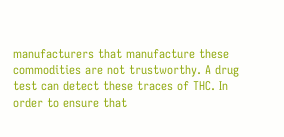manufacturers that manufacture these commodities are not trustworthy. A drug test can detect these traces of THC. In order to ensure that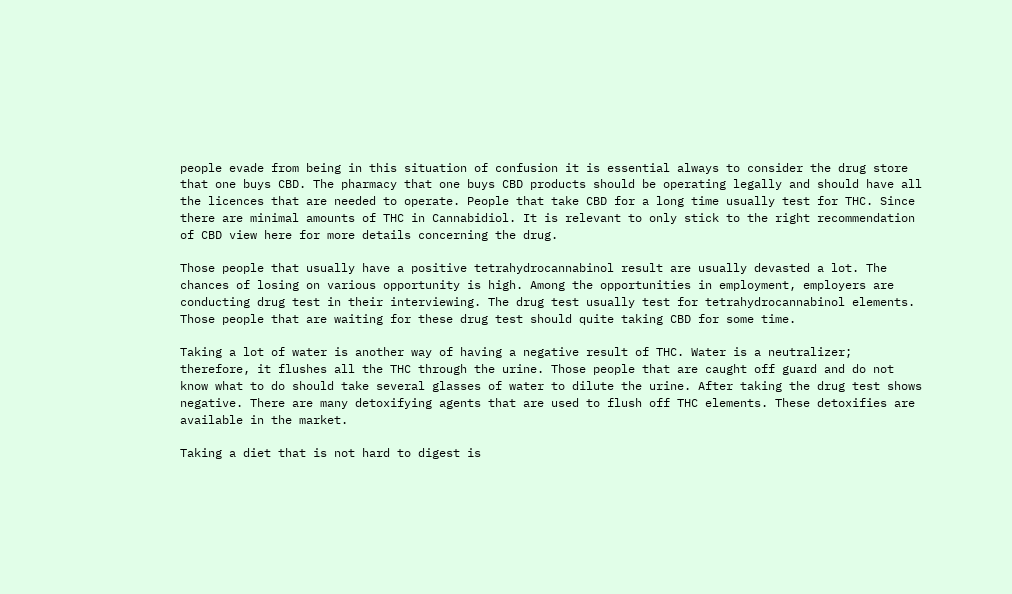people evade from being in this situation of confusion it is essential always to consider the drug store that one buys CBD. The pharmacy that one buys CBD products should be operating legally and should have all the licences that are needed to operate. People that take CBD for a long time usually test for THC. Since there are minimal amounts of THC in Cannabidiol. It is relevant to only stick to the right recommendation of CBD view here for more details concerning the drug.

Those people that usually have a positive tetrahydrocannabinol result are usually devasted a lot. The chances of losing on various opportunity is high. Among the opportunities in employment, employers are conducting drug test in their interviewing. The drug test usually test for tetrahydrocannabinol elements. Those people that are waiting for these drug test should quite taking CBD for some time.

Taking a lot of water is another way of having a negative result of THC. Water is a neutralizer; therefore, it flushes all the THC through the urine. Those people that are caught off guard and do not know what to do should take several glasses of water to dilute the urine. After taking the drug test shows negative. There are many detoxifying agents that are used to flush off THC elements. These detoxifies are available in the market.

Taking a diet that is not hard to digest is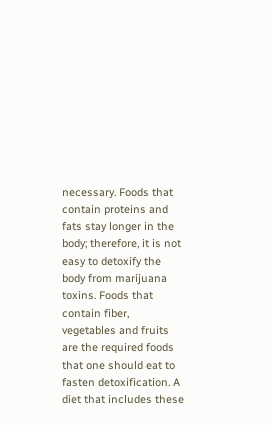necessary. Foods that contain proteins and fats stay longer in the body; therefore, it is not easy to detoxify the body from marijuana toxins. Foods that contain fiber, vegetables and fruits are the required foods that one should eat to fasten detoxification. A diet that includes these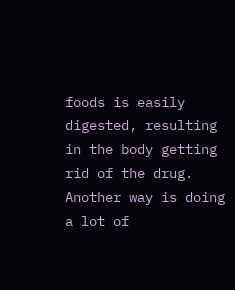foods is easily digested, resulting in the body getting rid of the drug. Another way is doing a lot of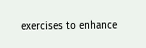exercises to enhance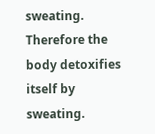sweating. Therefore the body detoxifies itself by sweating.